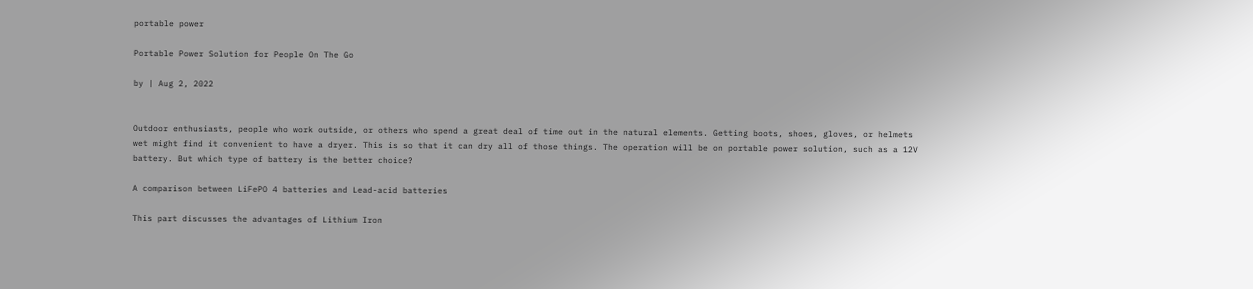portable power

Portable Power Solution for People On The Go

by | Aug 2, 2022


Outdoor enthusiasts, people who work outside, or others who spend a great deal of time out in the natural elements. Getting boots, shoes, gloves, or helmets wet might find it convenient to have a dryer. This is so that it can dry all of those things. The operation will be on portable power solution, such as a 12V battery. But which type of battery is the better choice?

A comparison between LiFePO 4 batteries and Lead-acid batteries

This part discusses the advantages of Lithium Iron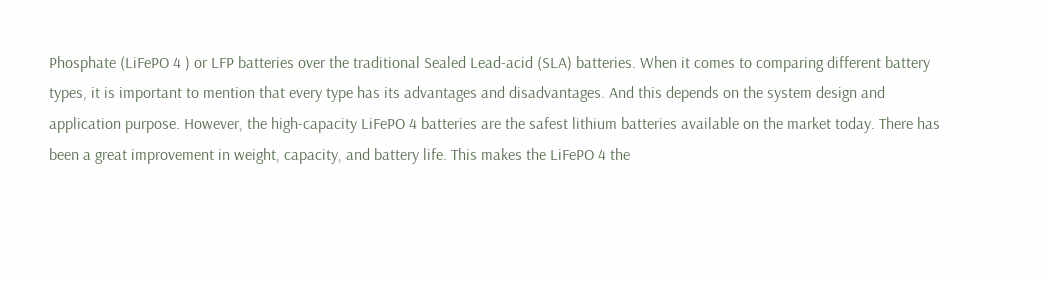Phosphate (LiFePO 4 ) or LFP batteries over the traditional Sealed Lead-acid (SLA) batteries. When it comes to comparing different battery types, it is important to mention that every type has its advantages and disadvantages. And this depends on the system design and application purpose. However, the high-capacity LiFePO 4 batteries are the safest lithium batteries available on the market today. There has been a great improvement in weight, capacity, and battery life. This makes the LiFePO 4 the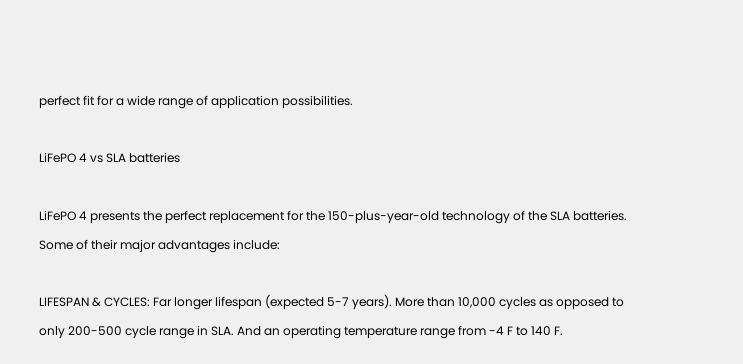perfect fit for a wide range of application possibilities.

LiFePO 4 vs SLA batteries

LiFePO 4 presents the perfect replacement for the 150-plus-year-old technology of the SLA batteries. Some of their major advantages include:

LIFESPAN & CYCLES: Far longer lifespan (expected 5-7 years). More than 10,000 cycles as opposed to only 200-500 cycle range in SLA. And an operating temperature range from -4 F to 140 F.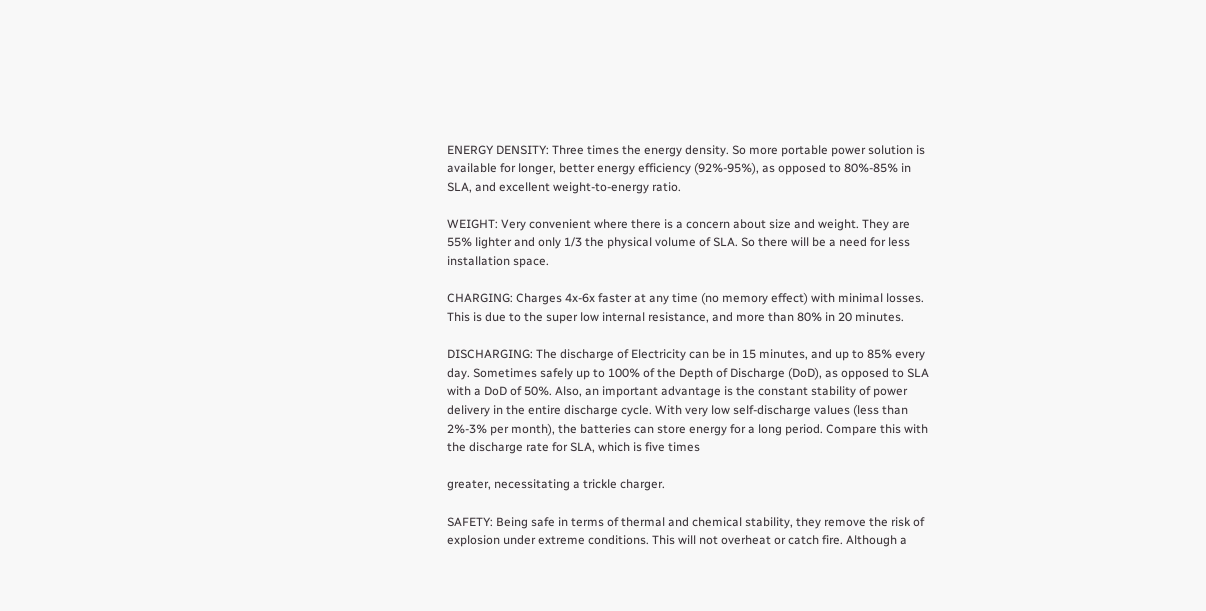ENERGY DENSITY: Three times the energy density. So more portable power solution is available for longer, better energy efficiency (92%-95%), as opposed to 80%-85% in SLA, and excellent weight-to-energy ratio.

WEIGHT: Very convenient where there is a concern about size and weight. They are 55% lighter and only 1/3 the physical volume of SLA. So there will be a need for less installation space.

CHARGING: Charges 4x-6x faster at any time (no memory effect) with minimal losses. This is due to the super low internal resistance, and more than 80% in 20 minutes.

DISCHARGING: The discharge of Electricity can be in 15 minutes, and up to 85% every day. Sometimes safely up to 100% of the Depth of Discharge (DoD), as opposed to SLA with a DoD of 50%. Also, an important advantage is the constant stability of power delivery in the entire discharge cycle. With very low self-discharge values (less than 2%-3% per month), the batteries can store energy for a long period. Compare this with the discharge rate for SLA, which is five times

greater, necessitating a trickle charger.

SAFETY: Being safe in terms of thermal and chemical stability, they remove the risk of explosion under extreme conditions. This will not overheat or catch fire. Although a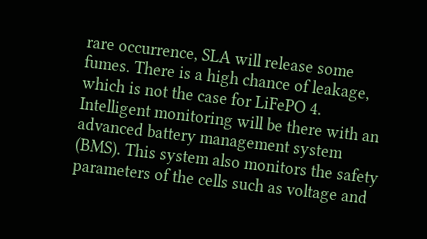rare occurrence, SLA will release some fumes. There is a high chance of leakage, which is not the case for LiFePO 4. Intelligent monitoring will be there with an advanced battery management system (BMS). This system also monitors the safety parameters of the cells such as voltage and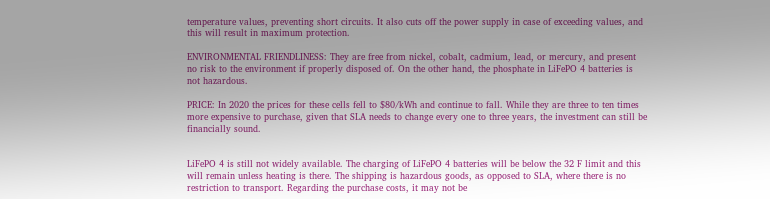temperature values, preventing short circuits. It also cuts off the power supply in case of exceeding values, and this will result in maximum protection.

ENVIRONMENTAL FRIENDLINESS: They are free from nickel, cobalt, cadmium, lead, or mercury, and present no risk to the environment if properly disposed of. On the other hand, the phosphate in LiFePO 4 batteries is not hazardous.

PRICE: In 2020 the prices for these cells fell to $80/kWh and continue to fall. While they are three to ten times more expensive to purchase, given that SLA needs to change every one to three years, the investment can still be financially sound.


LiFePO 4 is still not widely available. The charging of LiFePO 4 batteries will be below the 32 F limit and this will remain unless heating is there. The shipping is hazardous goods, as opposed to SLA, where there is no restriction to transport. Regarding the purchase costs, it may not be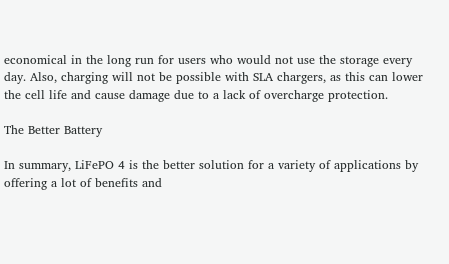economical in the long run for users who would not use the storage every day. Also, charging will not be possible with SLA chargers, as this can lower the cell life and cause damage due to a lack of overcharge protection.

The Better Battery

In summary, LiFePO 4 is the better solution for a variety of applications by offering a lot of benefits and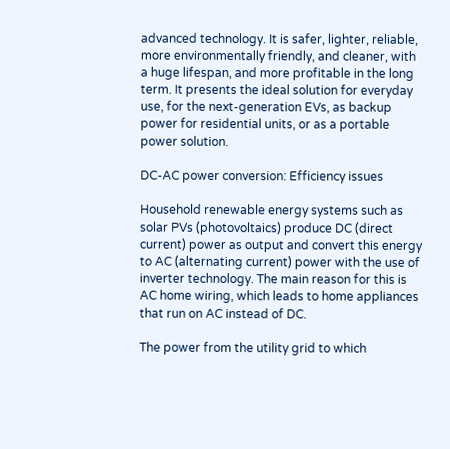advanced technology. It is safer, lighter, reliable, more environmentally friendly, and cleaner, with a huge lifespan, and more profitable in the long term. It presents the ideal solution for everyday use, for the next-generation EVs, as backup power for residential units, or as a portable power solution.

DC-AC power conversion: Efficiency issues

Household renewable energy systems such as solar PVs (photovoltaics) produce DC (direct current) power as output and convert this energy to AC (alternating current) power with the use of inverter technology. The main reason for this is AC home wiring, which leads to home appliances that run on AC instead of DC.

The power from the utility grid to which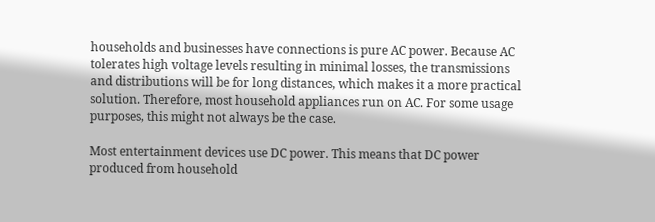households and businesses have connections is pure AC power. Because AC tolerates high voltage levels resulting in minimal losses, the transmissions and distributions will be for long distances, which makes it a more practical solution. Therefore, most household appliances run on AC. For some usage purposes, this might not always be the case.

Most entertainment devices use DC power. This means that DC power produced from household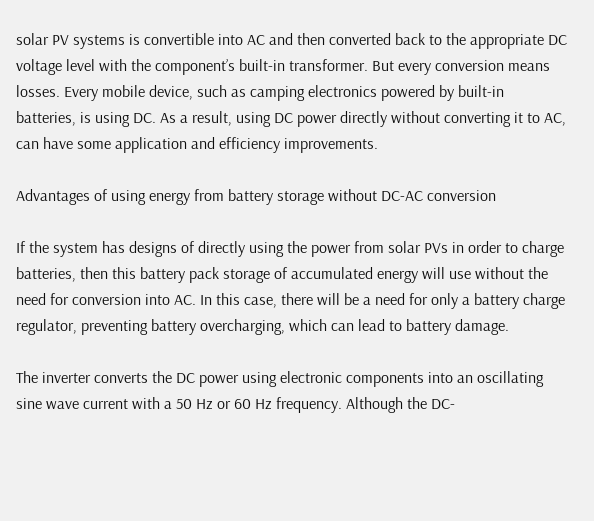solar PV systems is convertible into AC and then converted back to the appropriate DC voltage level with the component’s built-in transformer. But every conversion means losses. Every mobile device, such as camping electronics powered by built-in batteries, is using DC. As a result, using DC power directly without converting it to AC, can have some application and efficiency improvements.

Advantages of using energy from battery storage without DC-AC conversion

If the system has designs of directly using the power from solar PVs in order to charge batteries, then this battery pack storage of accumulated energy will use without the need for conversion into AC. In this case, there will be a need for only a battery charge regulator, preventing battery overcharging, which can lead to battery damage.

The inverter converts the DC power using electronic components into an oscillating sine wave current with a 50 Hz or 60 Hz frequency. Although the DC-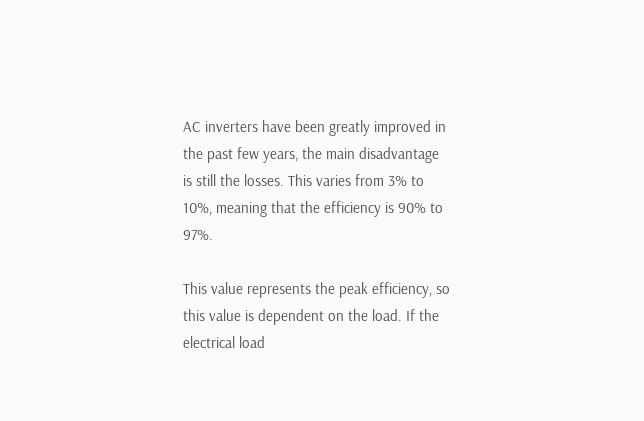AC inverters have been greatly improved in the past few years, the main disadvantage is still the losses. This varies from 3% to 10%, meaning that the efficiency is 90% to 97%.

This value represents the peak efficiency, so this value is dependent on the load. If the electrical load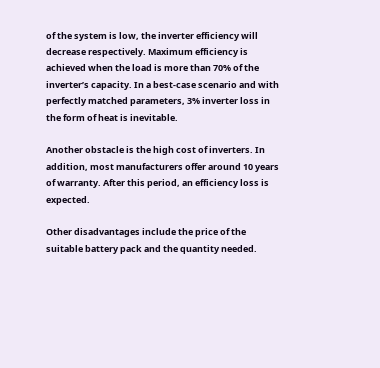of the system is low, the inverter efficiency will decrease respectively. Maximum efficiency is achieved when the load is more than 70% of the inverter’s capacity. In a best-case scenario and with perfectly matched parameters, 3% inverter loss in the form of heat is inevitable.

Another obstacle is the high cost of inverters. In addition, most manufacturers offer around 10 years of warranty. After this period, an efficiency loss is expected.

Other disadvantages include the price of the suitable battery pack and the quantity needed.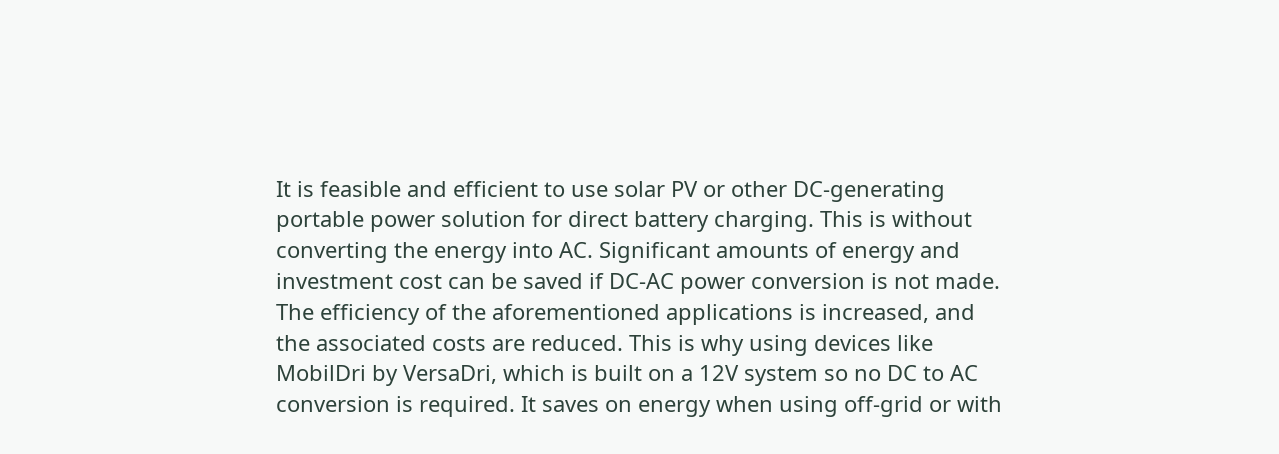It is feasible and efficient to use solar PV or other DC-generating portable power solution for direct battery charging. This is without converting the energy into AC. Significant amounts of energy and investment cost can be saved if DC-AC power conversion is not made. The efficiency of the aforementioned applications is increased, and the associated costs are reduced. This is why using devices like MobilDri by VersaDri, which is built on a 12V system so no DC to AC conversion is required. It saves on energy when using off-grid or with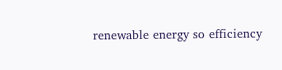renewable energy so efficiency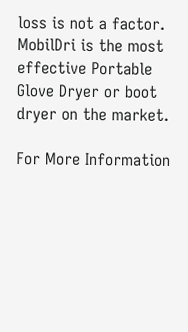loss is not a factor. MobilDri is the most effective Portable Glove Dryer or boot dryer on the market.

For More Information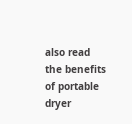also read the benefits of portable dryer